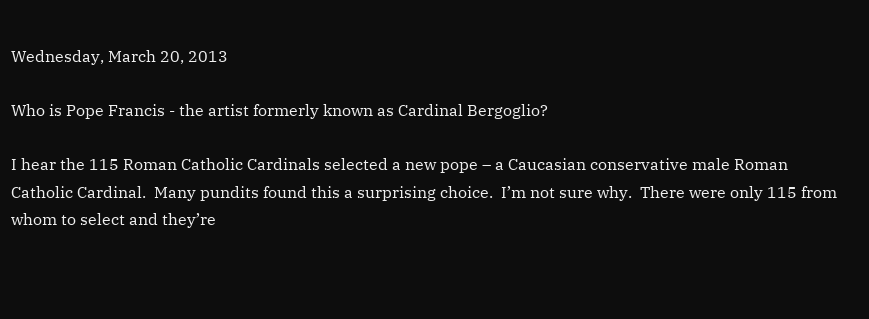Wednesday, March 20, 2013

Who is Pope Francis - the artist formerly known as Cardinal Bergoglio?

I hear the 115 Roman Catholic Cardinals selected a new pope – a Caucasian conservative male Roman Catholic Cardinal.  Many pundits found this a surprising choice.  I’m not sure why.  There were only 115 from whom to select and they’re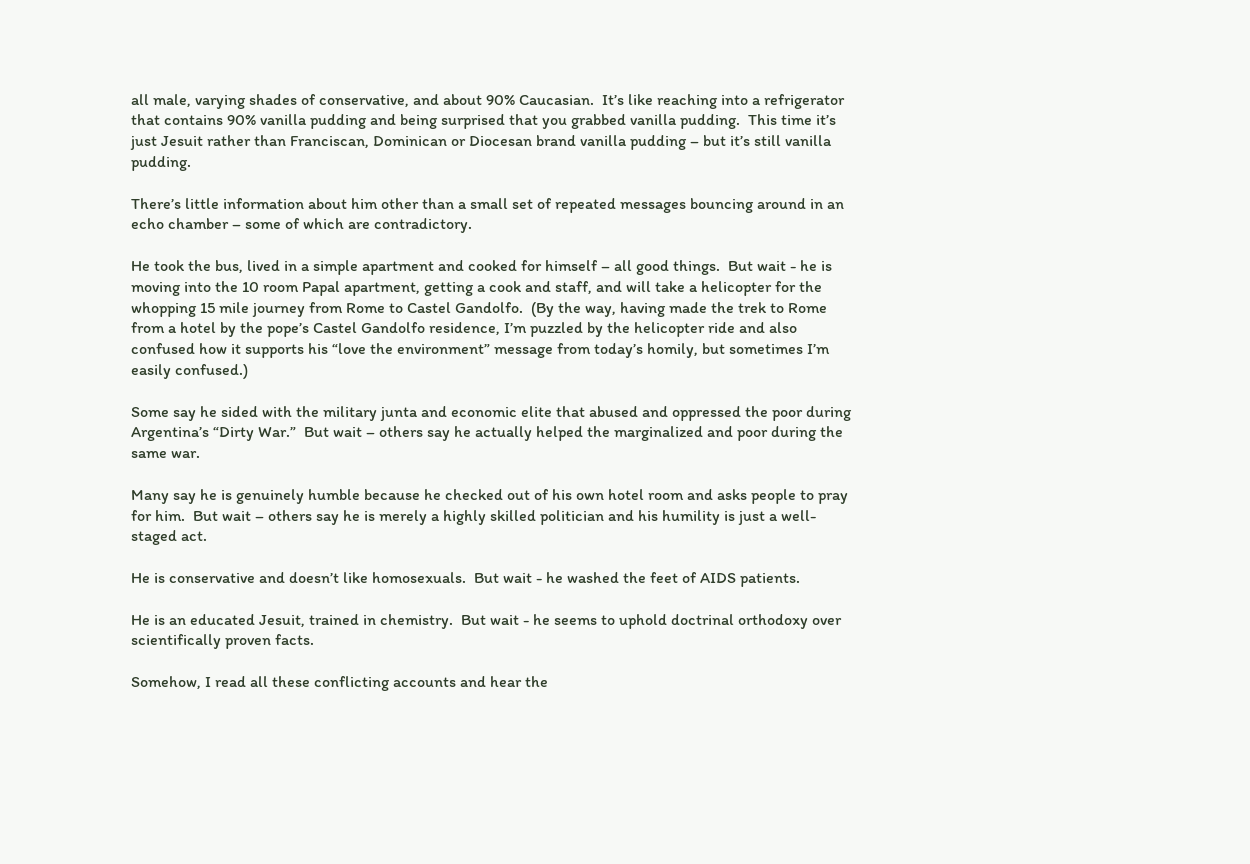all male, varying shades of conservative, and about 90% Caucasian.  It’s like reaching into a refrigerator that contains 90% vanilla pudding and being surprised that you grabbed vanilla pudding.  This time it’s just Jesuit rather than Franciscan, Dominican or Diocesan brand vanilla pudding – but it’s still vanilla pudding.

There’s little information about him other than a small set of repeated messages bouncing around in an echo chamber – some of which are contradictory.

He took the bus, lived in a simple apartment and cooked for himself – all good things.  But wait - he is moving into the 10 room Papal apartment, getting a cook and staff, and will take a helicopter for the whopping 15 mile journey from Rome to Castel Gandolfo.  (By the way, having made the trek to Rome from a hotel by the pope’s Castel Gandolfo residence, I’m puzzled by the helicopter ride and also confused how it supports his “love the environment” message from today’s homily, but sometimes I’m easily confused.)

Some say he sided with the military junta and economic elite that abused and oppressed the poor during Argentina’s “Dirty War.”  But wait – others say he actually helped the marginalized and poor during the same war.

Many say he is genuinely humble because he checked out of his own hotel room and asks people to pray for him.  But wait – others say he is merely a highly skilled politician and his humility is just a well-staged act.

He is conservative and doesn’t like homosexuals.  But wait - he washed the feet of AIDS patients.

He is an educated Jesuit, trained in chemistry.  But wait - he seems to uphold doctrinal orthodoxy over scientifically proven facts.

Somehow, I read all these conflicting accounts and hear the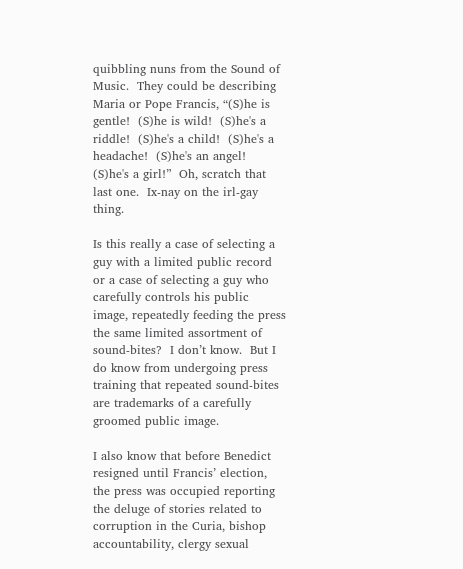quibbling nuns from the Sound of Music.  They could be describing Maria or Pope Francis, “(S)he is gentle!  (S)he is wild!  (S)he's a riddle!  (S)he's a child!  (S)he's a headache!  (S)he's an angel!  (S)he's a girl!”  Oh, scratch that last one.  Ix-nay on the irl-gay thing.

Is this really a case of selecting a guy with a limited public record or a case of selecting a guy who carefully controls his public image, repeatedly feeding the press the same limited assortment of sound-bites?  I don’t know.  But I do know from undergoing press training that repeated sound-bites are trademarks of a carefully groomed public image.

I also know that before Benedict resigned until Francis’ election, the press was occupied reporting the deluge of stories related to corruption in the Curia, bishop accountability, clergy sexual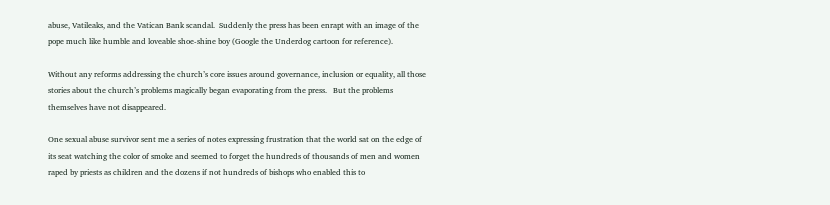abuse, Vatileaks, and the Vatican Bank scandal.  Suddenly the press has been enrapt with an image of the pope much like humble and loveable shoe-shine boy (Google the Underdog cartoon for reference).

Without any reforms addressing the church’s core issues around governance, inclusion or equality, all those stories about the church’s problems magically began evaporating from the press.   But the problems themselves have not disappeared.

One sexual abuse survivor sent me a series of notes expressing frustration that the world sat on the edge of its seat watching the color of smoke and seemed to forget the hundreds of thousands of men and women raped by priests as children and the dozens if not hundreds of bishops who enabled this to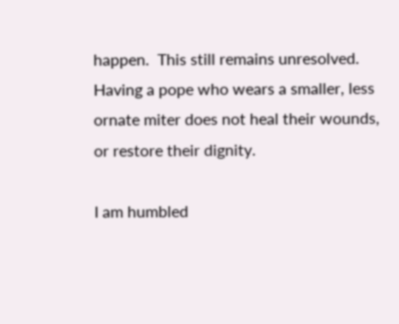happen.  This still remains unresolved.  Having a pope who wears a smaller, less ornate miter does not heal their wounds, or restore their dignity.

I am humbled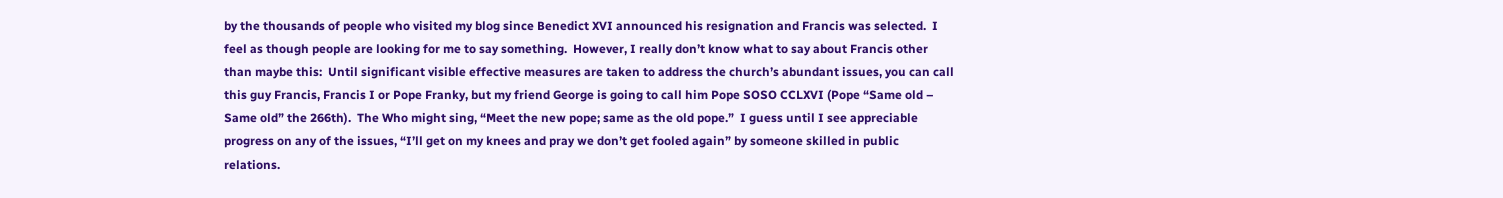by the thousands of people who visited my blog since Benedict XVI announced his resignation and Francis was selected.  I feel as though people are looking for me to say something.  However, I really don’t know what to say about Francis other than maybe this:  Until significant visible effective measures are taken to address the church’s abundant issues, you can call this guy Francis, Francis I or Pope Franky, but my friend George is going to call him Pope SOSO CCLXVI (Pope “Same old – Same old” the 266th).  The Who might sing, “Meet the new pope; same as the old pope.”  I guess until I see appreciable progress on any of the issues, “I’ll get on my knees and pray we don’t get fooled again” by someone skilled in public relations.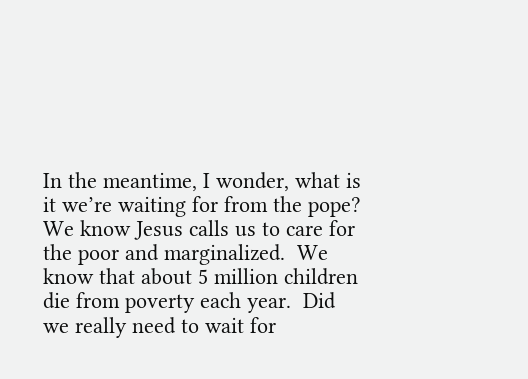In the meantime, I wonder, what is it we’re waiting for from the pope?  We know Jesus calls us to care for the poor and marginalized.  We know that about 5 million children die from poverty each year.  Did we really need to wait for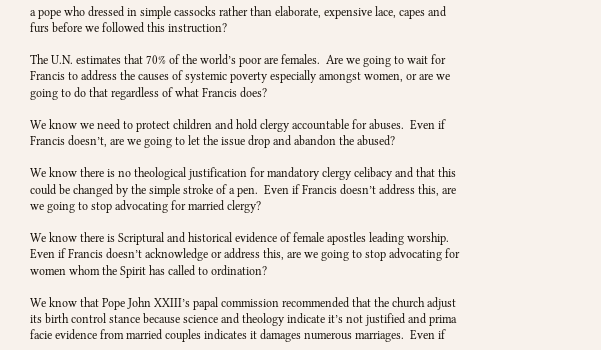a pope who dressed in simple cassocks rather than elaborate, expensive lace, capes and furs before we followed this instruction?

The U.N. estimates that 70% of the world’s poor are females.  Are we going to wait for Francis to address the causes of systemic poverty especially amongst women, or are we going to do that regardless of what Francis does?

We know we need to protect children and hold clergy accountable for abuses.  Even if Francis doesn’t, are we going to let the issue drop and abandon the abused?

We know there is no theological justification for mandatory clergy celibacy and that this could be changed by the simple stroke of a pen.  Even if Francis doesn’t address this, are we going to stop advocating for married clergy?

We know there is Scriptural and historical evidence of female apostles leading worship.  Even if Francis doesn’t acknowledge or address this, are we going to stop advocating for women whom the Spirit has called to ordination?

We know that Pope John XXIII’s papal commission recommended that the church adjust its birth control stance because science and theology indicate it’s not justified and prima facie evidence from married couples indicates it damages numerous marriages.  Even if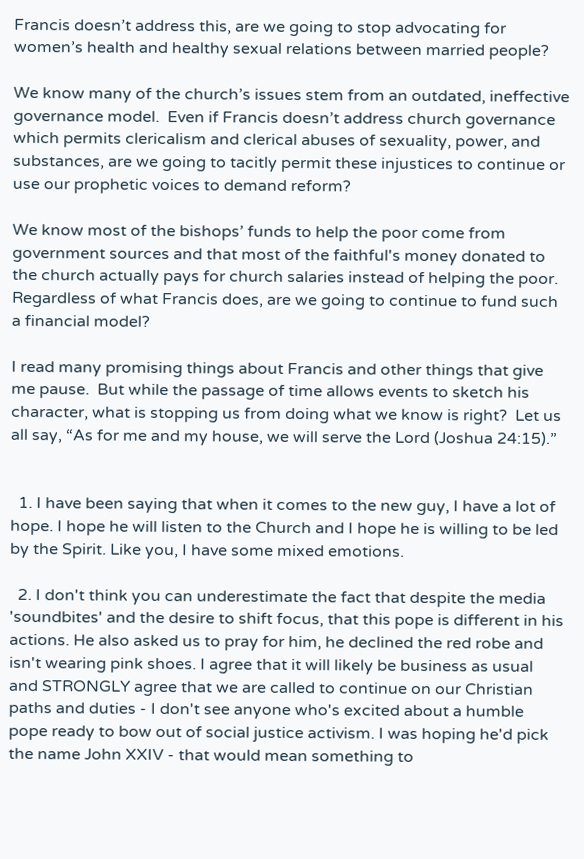Francis doesn’t address this, are we going to stop advocating for women’s health and healthy sexual relations between married people?

We know many of the church’s issues stem from an outdated, ineffective governance model.  Even if Francis doesn’t address church governance which permits clericalism and clerical abuses of sexuality, power, and substances, are we going to tacitly permit these injustices to continue or use our prophetic voices to demand reform?

We know most of the bishops’ funds to help the poor come from government sources and that most of the faithful's money donated to the church actually pays for church salaries instead of helping the poor.  Regardless of what Francis does, are we going to continue to fund such a financial model?

I read many promising things about Francis and other things that give me pause.  But while the passage of time allows events to sketch his character, what is stopping us from doing what we know is right?  Let us all say, “As for me and my house, we will serve the Lord (Joshua 24:15).”


  1. I have been saying that when it comes to the new guy, I have a lot of hope. I hope he will listen to the Church and I hope he is willing to be led by the Spirit. Like you, I have some mixed emotions.

  2. I don't think you can underestimate the fact that despite the media 'soundbites' and the desire to shift focus, that this pope is different in his actions. He also asked us to pray for him, he declined the red robe and isn't wearing pink shoes. I agree that it will likely be business as usual and STRONGLY agree that we are called to continue on our Christian paths and duties - I don't see anyone who's excited about a humble pope ready to bow out of social justice activism. I was hoping he'd pick the name John XXIV - that would mean something to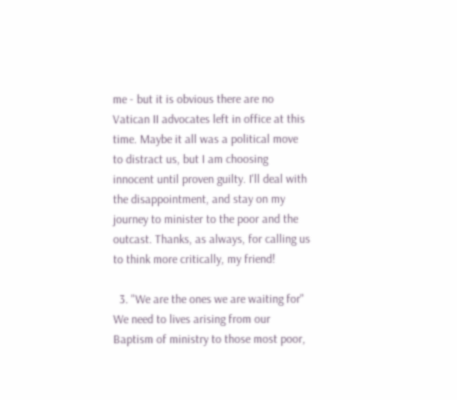me - but it is obvious there are no Vatican II advocates left in office at this time. Maybe it all was a political move to distract us, but I am choosing innocent until proven guilty. I'll deal with the disappointment, and stay on my journey to minister to the poor and the outcast. Thanks, as always, for calling us to think more critically, my friend!

  3. "We are the ones we are waiting for" We need to lives arising from our Baptism of ministry to those most poor,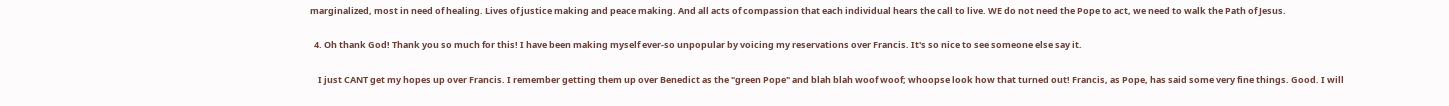marginalized, most in need of healing. Lives of justice making and peace making. And all acts of compassion that each individual hears the call to live. WE do not need the Pope to act, we need to walk the Path of Jesus.

  4. Oh thank God! Thank you so much for this! I have been making myself ever-so unpopular by voicing my reservations over Francis. It's so nice to see someone else say it.

    I just CANT get my hopes up over Francis. I remember getting them up over Benedict as the "green Pope" and blah blah woof woof; whoopse look how that turned out! Francis, as Pope, has said some very fine things. Good. I will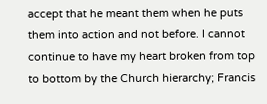accept that he meant them when he puts them into action and not before. I cannot continue to have my heart broken from top to bottom by the Church hierarchy; Francis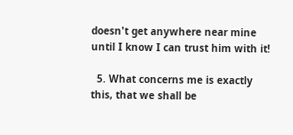doesn't get anywhere near mine until I know I can trust him with it!

  5. What concerns me is exactly this, that we shall be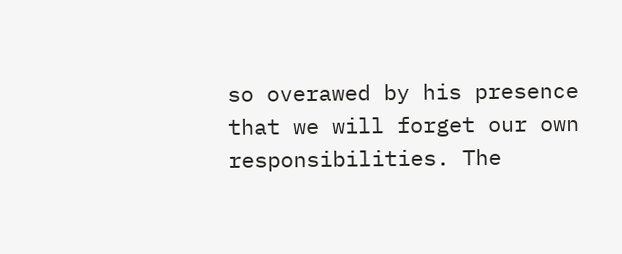so overawed by his presence that we will forget our own responsibilities. The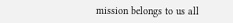mission belongs to us all